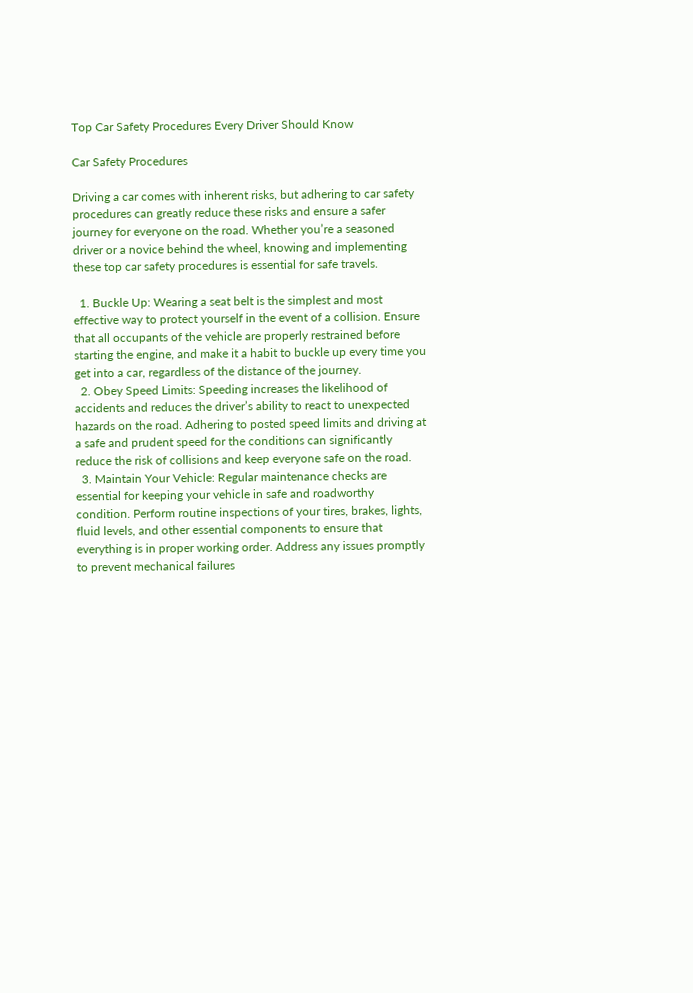Top Car Safety Procedures Every Driver Should Know

Car Safety Procedures

Driving a car comes with inherent risks, but adhering to car safety procedures can greatly reduce these risks and ensure a safer journey for everyone on the road. Whether you’re a seasoned driver or a novice behind the wheel, knowing and implementing these top car safety procedures is essential for safe travels.

  1. Buckle Up: Wearing a seat belt is the simplest and most effective way to protect yourself in the event of a collision. Ensure that all occupants of the vehicle are properly restrained before starting the engine, and make it a habit to buckle up every time you get into a car, regardless of the distance of the journey.
  2. Obey Speed Limits: Speeding increases the likelihood of accidents and reduces the driver’s ability to react to unexpected hazards on the road. Adhering to posted speed limits and driving at a safe and prudent speed for the conditions can significantly reduce the risk of collisions and keep everyone safe on the road.
  3. Maintain Your Vehicle: Regular maintenance checks are essential for keeping your vehicle in safe and roadworthy condition. Perform routine inspections of your tires, brakes, lights, fluid levels, and other essential components to ensure that everything is in proper working order. Address any issues promptly to prevent mechanical failures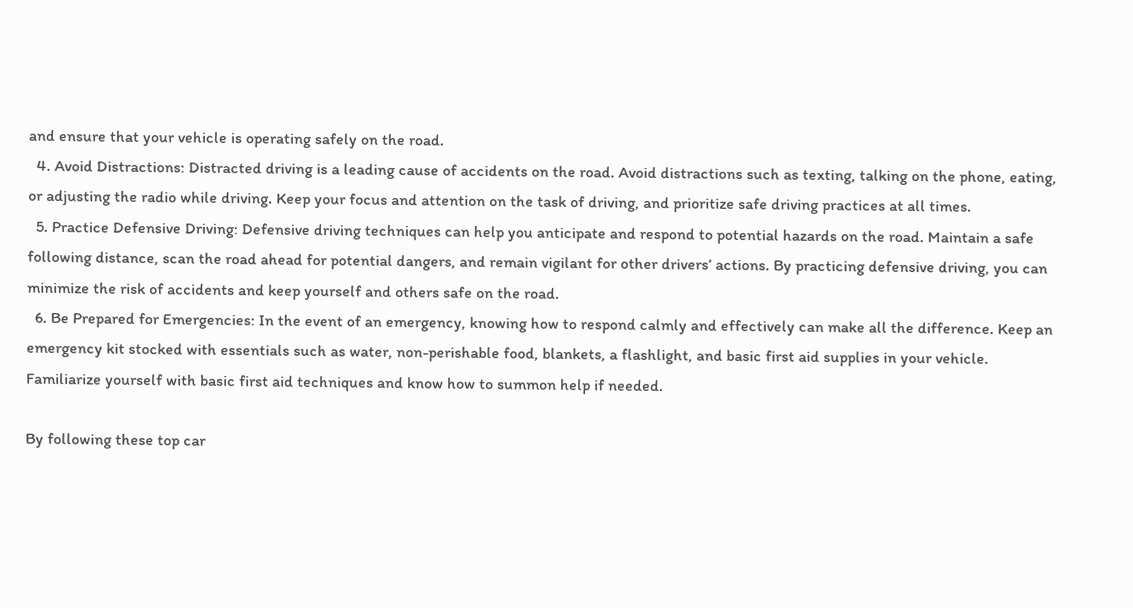and ensure that your vehicle is operating safely on the road.
  4. Avoid Distractions: Distracted driving is a leading cause of accidents on the road. Avoid distractions such as texting, talking on the phone, eating, or adjusting the radio while driving. Keep your focus and attention on the task of driving, and prioritize safe driving practices at all times.
  5. Practice Defensive Driving: Defensive driving techniques can help you anticipate and respond to potential hazards on the road. Maintain a safe following distance, scan the road ahead for potential dangers, and remain vigilant for other drivers’ actions. By practicing defensive driving, you can minimize the risk of accidents and keep yourself and others safe on the road.
  6. Be Prepared for Emergencies: In the event of an emergency, knowing how to respond calmly and effectively can make all the difference. Keep an emergency kit stocked with essentials such as water, non-perishable food, blankets, a flashlight, and basic first aid supplies in your vehicle. Familiarize yourself with basic first aid techniques and know how to summon help if needed.

By following these top car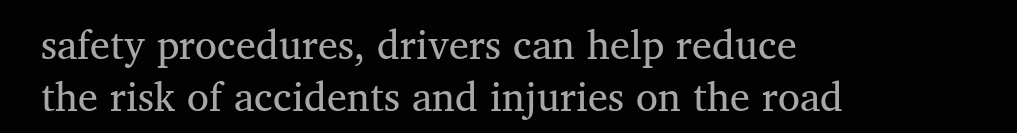safety procedures, drivers can help reduce the risk of accidents and injuries on the road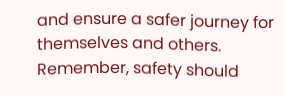and ensure a safer journey for themselves and others. Remember, safety should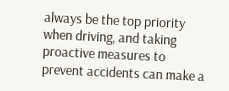always be the top priority when driving, and taking proactive measures to prevent accidents can make a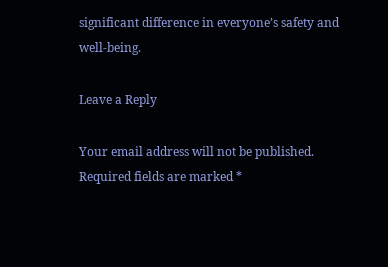significant difference in everyone’s safety and well-being.

Leave a Reply

Your email address will not be published. Required fields are marked *